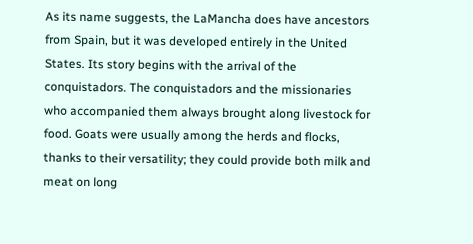As its name suggests, the LaMancha does have ancestors from Spain, but it was developed entirely in the United States. Its story begins with the arrival of the conquistadors. The conquistadors and the missionaries who accompanied them always brought along livestock for food. Goats were usually among the herds and flocks, thanks to their versatility; they could provide both milk and meat on long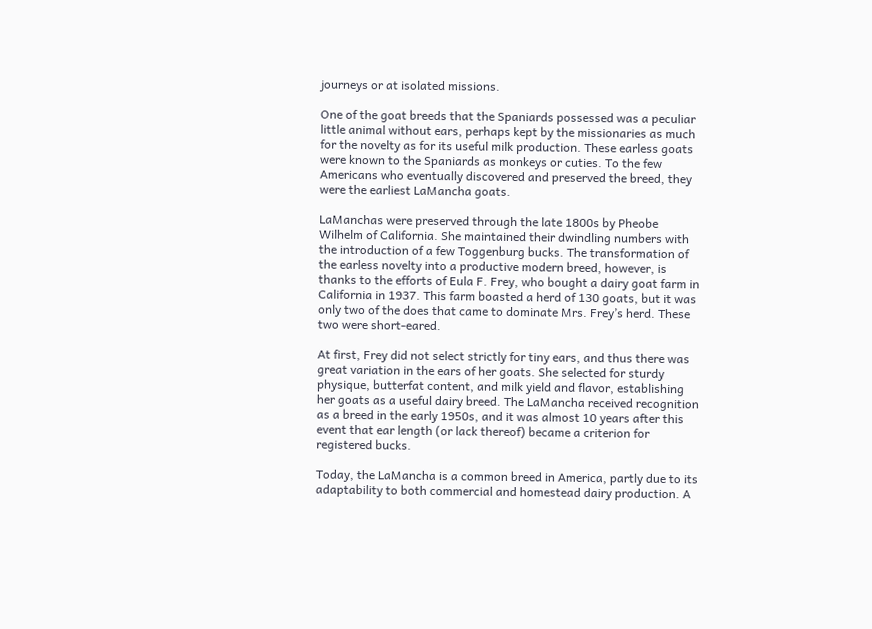journeys or at isolated missions.

One of the goat breeds that the Spaniards possessed was a peculiar little animal without ears, perhaps kept by the missionaries as much for the novelty as for its useful milk production. These earless goats were known to the Spaniards as monkeys or cuties. To the few Americans who eventually discovered and preserved the breed, they were the earliest LaMancha goats.

LaManchas were preserved through the late 1800s by Pheobe Wilhelm of California. She maintained their dwindling numbers with the introduction of a few Toggenburg bucks. The transformation of the earless novelty into a productive modern breed, however, is thanks to the efforts of Eula F. Frey, who bought a dairy goat farm in California in 1937. This farm boasted a herd of 130 goats, but it was only two of the does that came to dominate Mrs. Frey’s herd. These two were short-eared.

At first, Frey did not select strictly for tiny ears, and thus there was great variation in the ears of her goats. She selected for sturdy physique, butterfat content, and milk yield and flavor, establishing her goats as a useful dairy breed. The LaMancha received recognition as a breed in the early 1950s, and it was almost 10 years after this event that ear length (or lack thereof) became a criterion for registered bucks.

Today, the LaMancha is a common breed in America, partly due to its adaptability to both commercial and homestead dairy production. A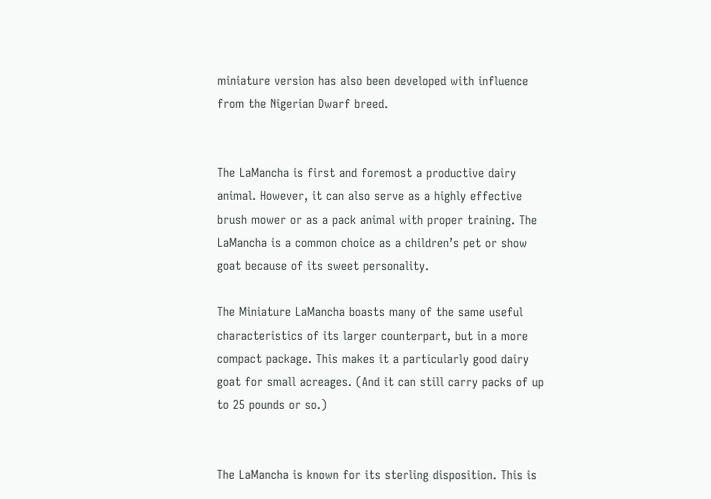miniature version has also been developed with influence from the Nigerian Dwarf breed.


The LaMancha is first and foremost a productive dairy animal. However, it can also serve as a highly effective brush mower or as a pack animal with proper training. The LaMancha is a common choice as a children’s pet or show goat because of its sweet personality.

The Miniature LaMancha boasts many of the same useful characteristics of its larger counterpart, but in a more compact package. This makes it a particularly good dairy goat for small acreages. (And it can still carry packs of up to 25 pounds or so.)


The LaMancha is known for its sterling disposition. This is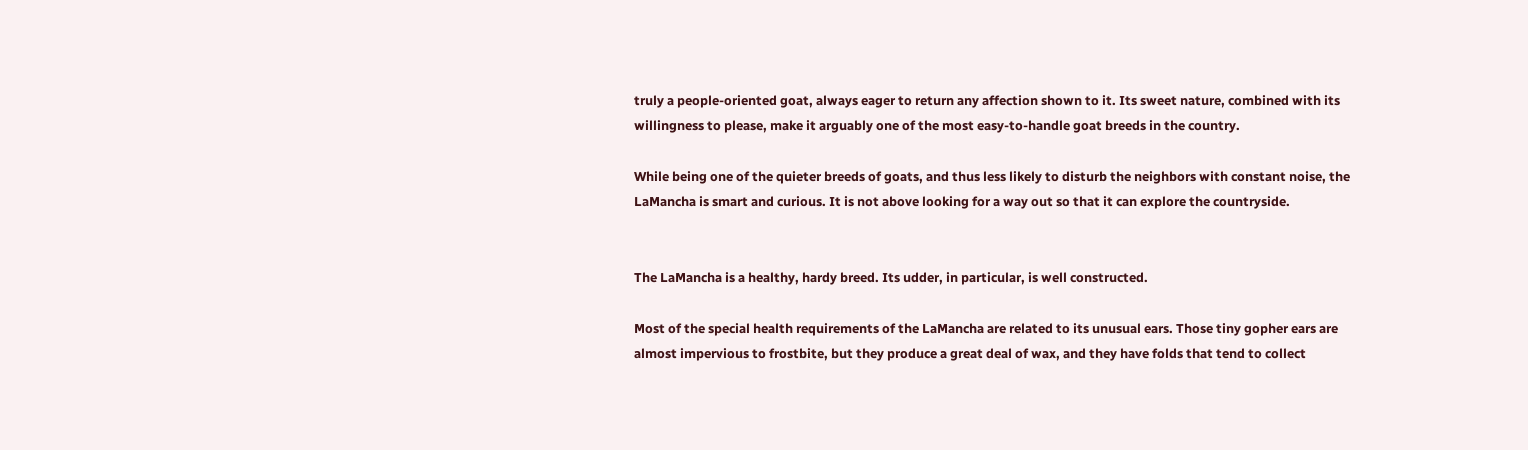truly a people-oriented goat, always eager to return any affection shown to it. Its sweet nature, combined with its willingness to please, make it arguably one of the most easy-to-handle goat breeds in the country.

While being one of the quieter breeds of goats, and thus less likely to disturb the neighbors with constant noise, the LaMancha is smart and curious. It is not above looking for a way out so that it can explore the countryside.


The LaMancha is a healthy, hardy breed. Its udder, in particular, is well constructed.

Most of the special health requirements of the LaMancha are related to its unusual ears. Those tiny gopher ears are almost impervious to frostbite, but they produce a great deal of wax, and they have folds that tend to collect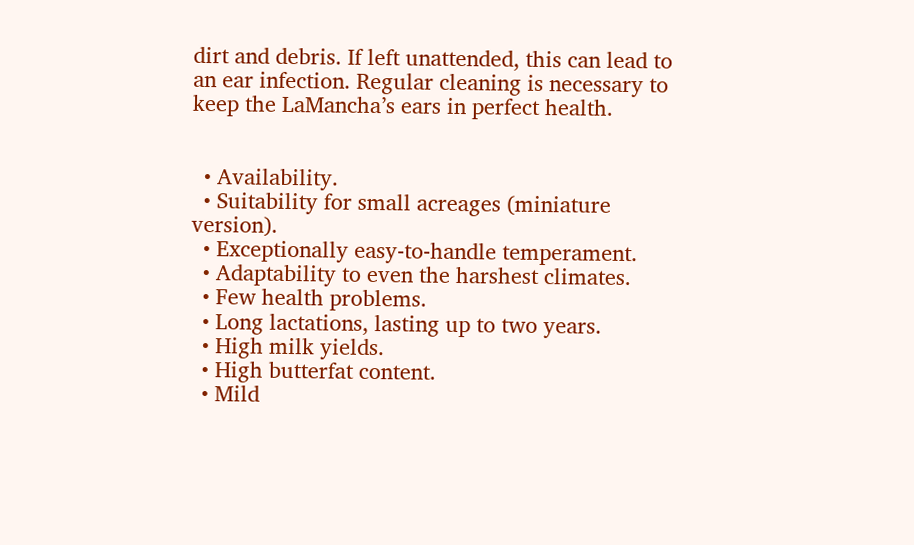dirt and debris. If left unattended, this can lead to an ear infection. Regular cleaning is necessary to keep the LaMancha’s ears in perfect health.


  • Availability.
  • Suitability for small acreages (miniature version).
  • Exceptionally easy-to-handle temperament.
  • Adaptability to even the harshest climates.
  • Few health problems.
  • Long lactations, lasting up to two years.
  • High milk yields.
  • High butterfat content.
  • Mild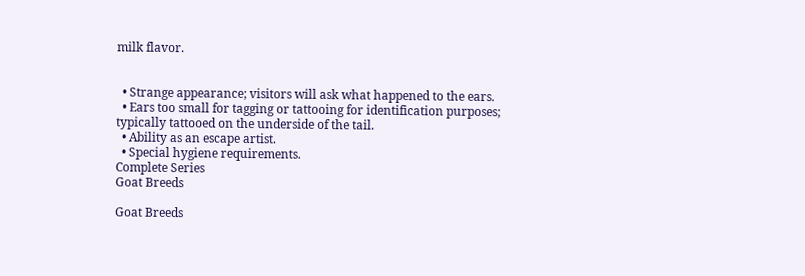milk flavor.


  • Strange appearance; visitors will ask what happened to the ears.
  • Ears too small for tagging or tattooing for identification purposes; typically tattooed on the underside of the tail.
  • Ability as an escape artist.
  • Special hygiene requirements.
Complete Series
Goat Breeds

Goat Breeds